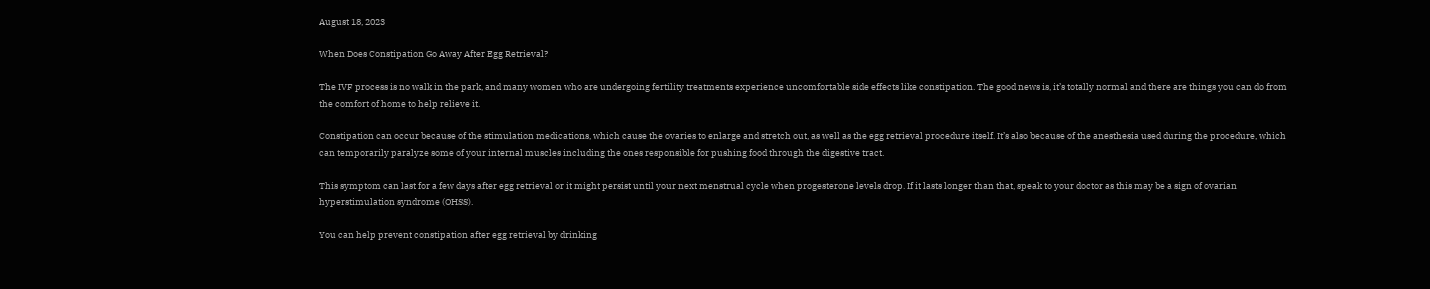August 18, 2023

When Does Constipation Go Away After Egg Retrieval?

The IVF process is no walk in the park, and many women who are undergoing fertility treatments experience uncomfortable side effects like constipation. The good news is, it’s totally normal and there are things you can do from the comfort of home to help relieve it.

Constipation can occur because of the stimulation medications, which cause the ovaries to enlarge and stretch out, as well as the egg retrieval procedure itself. It’s also because of the anesthesia used during the procedure, which can temporarily paralyze some of your internal muscles including the ones responsible for pushing food through the digestive tract.

This symptom can last for a few days after egg retrieval or it might persist until your next menstrual cycle when progesterone levels drop. If it lasts longer than that, speak to your doctor as this may be a sign of ovarian hyperstimulation syndrome (OHSS).

You can help prevent constipation after egg retrieval by drinking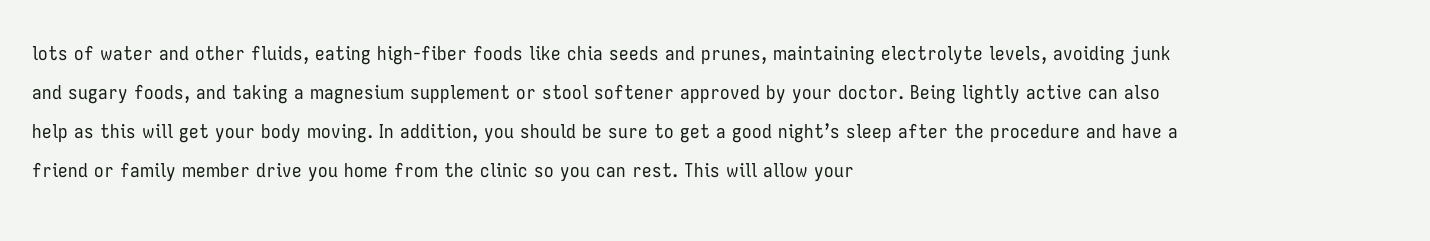lots of water and other fluids, eating high-fiber foods like chia seeds and prunes, maintaining electrolyte levels, avoiding junk and sugary foods, and taking a magnesium supplement or stool softener approved by your doctor. Being lightly active can also help as this will get your body moving. In addition, you should be sure to get a good night’s sleep after the procedure and have a friend or family member drive you home from the clinic so you can rest. This will allow your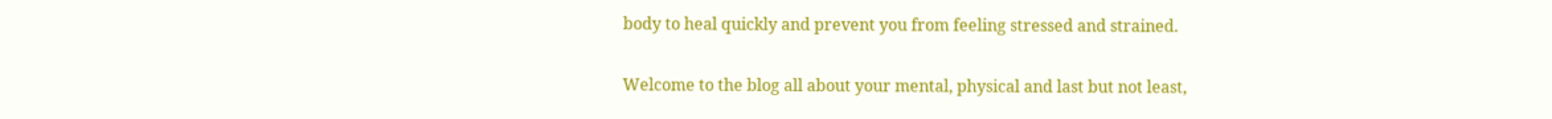body to heal quickly and prevent you from feeling stressed and strained.


Welcome to the blog all about your mental, physical and last but not least,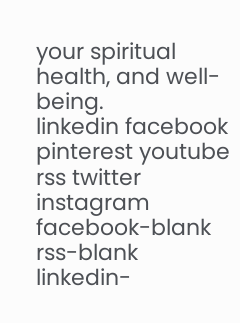your spiritual health, and well-being.
linkedin facebook pinterest youtube rss twitter instagram facebook-blank rss-blank linkedin-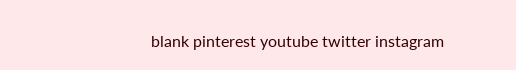blank pinterest youtube twitter instagram